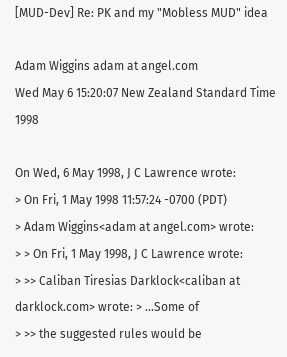[MUD-Dev] Re: PK and my "Mobless MUD" idea

Adam Wiggins adam at angel.com
Wed May 6 15:20:07 New Zealand Standard Time 1998

On Wed, 6 May 1998, J C Lawrence wrote:
> On Fri, 1 May 1998 11:57:24 -0700 (PDT)
> Adam Wiggins<adam at angel.com> wrote:
> > On Fri, 1 May 1998, J C Lawrence wrote:
> >> Caliban Tiresias Darklock<caliban at darklock.com> wrote: > ...Some of
> >> the suggested rules would be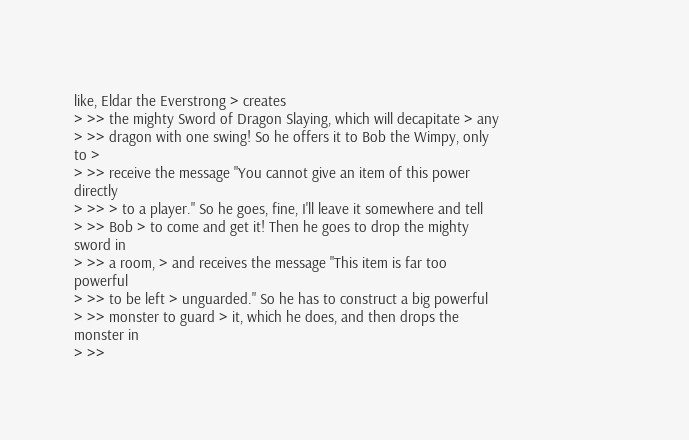like, Eldar the Everstrong > creates
> >> the mighty Sword of Dragon Slaying, which will decapitate > any
> >> dragon with one swing! So he offers it to Bob the Wimpy, only to >
> >> receive the message "You cannot give an item of this power directly
> >> > to a player." So he goes, fine, I'll leave it somewhere and tell
> >> Bob > to come and get it! Then he goes to drop the mighty sword in
> >> a room, > and receives the message "This item is far too powerful
> >> to be left > unguarded." So he has to construct a big powerful
> >> monster to guard > it, which he does, and then drops the monster in
> >>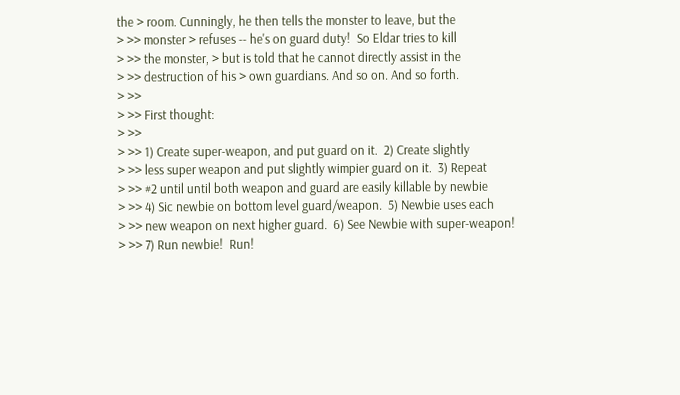the > room. Cunningly, he then tells the monster to leave, but the
> >> monster > refuses -- he's on guard duty!  So Eldar tries to kill
> >> the monster, > but is told that he cannot directly assist in the
> >> destruction of his > own guardians. And so on. And so forth.
> >>
> >> First thought:
> >>
> >> 1) Create super-weapon, and put guard on it.  2) Create slightly
> >> less super weapon and put slightly wimpier guard on it.  3) Repeat
> >> #2 until until both weapon and guard are easily killable by newbie
> >> 4) Sic newbie on bottom level guard/weapon.  5) Newbie uses each
> >> new weapon on next higher guard.  6) See Newbie with super-weapon!
> >> 7) Run newbie!  Run!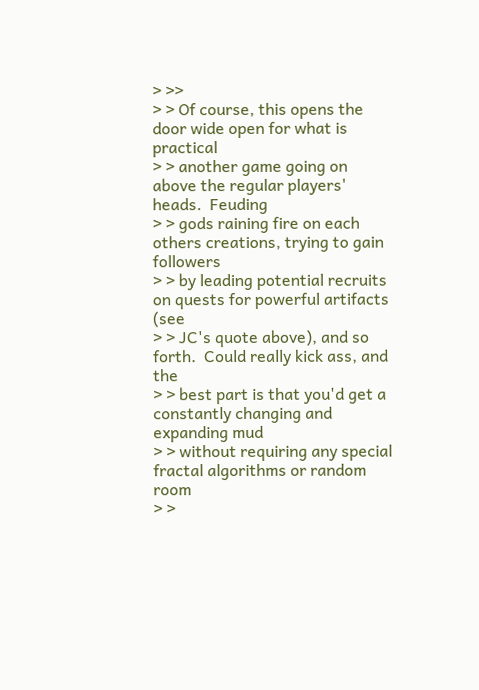> >>
> > Of course, this opens the door wide open for what is practical
> > another game going on above the regular players' heads.  Feuding
> > gods raining fire on each others creations, trying to gain followers
> > by leading potential recruits on quests for powerful artifacts (see
> > JC's quote above), and so forth.  Could really kick ass, and the
> > best part is that you'd get a constantly changing and expanding mud
> > without requiring any special fractal algorithms or random room
> >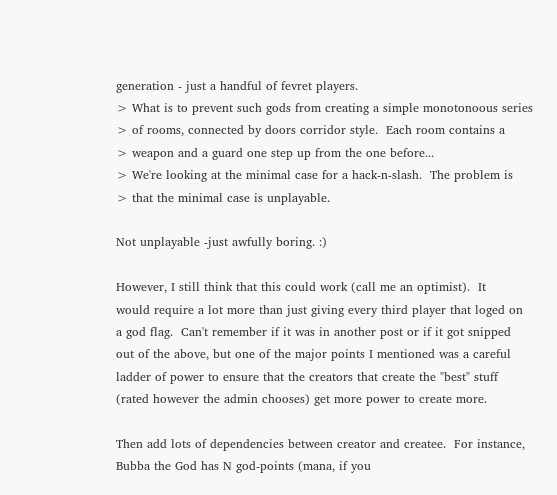generation - just a handful of fevret players.
> What is to prevent such gods from creating a simple monotonoous series
> of rooms, connected by doors corridor style.  Each room contains a
> weapon and a guard one step up from the one before...
> We're looking at the minimal case for a hack-n-slash.  The problem is
> that the minimal case is unplayable.

Not unplayable -just awfully boring. :)

However, I still think that this could work (call me an optimist).  It
would require a lot more than just giving every third player that loged on
a god flag.  Can't remember if it was in another post or if it got snipped
out of the above, but one of the major points I mentioned was a careful
ladder of power to ensure that the creators that create the "best" stuff
(rated however the admin chooses) get more power to create more.

Then add lots of dependencies between creator and createe.  For instance,
Bubba the God has N god-points (mana, if you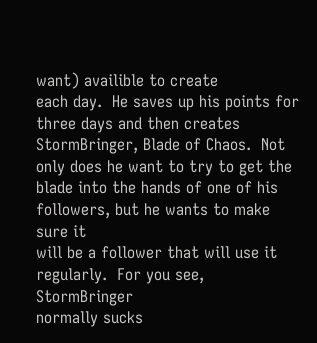want) availible to create
each day.  He saves up his points for three days and then creates
StormBringer, Blade of Chaos.  Not only does he want to try to get the
blade into the hands of one of his followers, but he wants to make sure it
will be a follower that will use it regularly.  For you see, StormBringer
normally sucks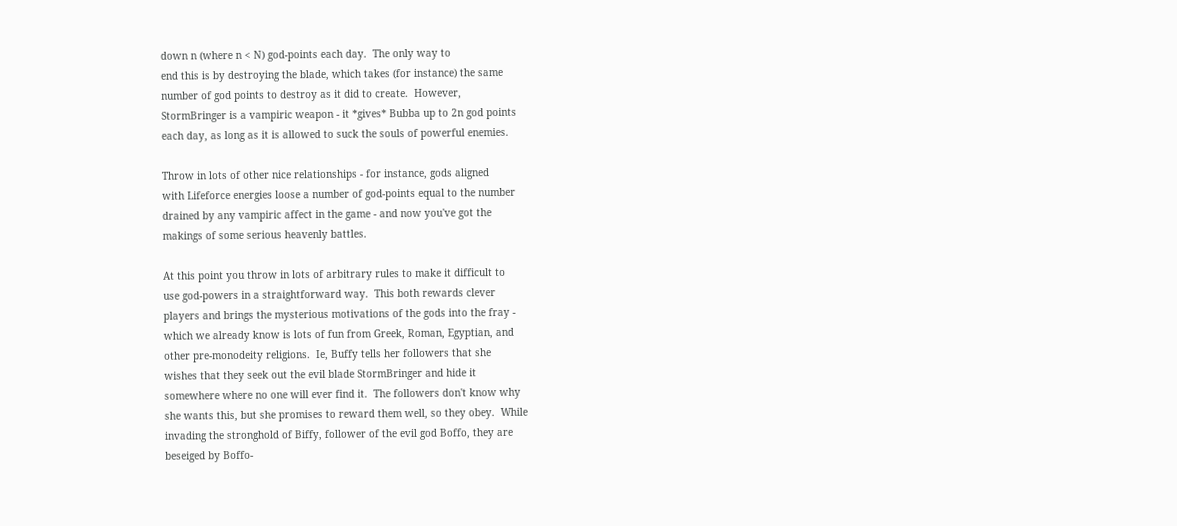down n (where n < N) god-points each day.  The only way to
end this is by destroying the blade, which takes (for instance) the same
number of god points to destroy as it did to create.  However,
StormBringer is a vampiric weapon - it *gives* Bubba up to 2n god points
each day, as long as it is allowed to suck the souls of powerful enemies.

Throw in lots of other nice relationships - for instance, gods aligned
with Lifeforce energies loose a number of god-points equal to the number
drained by any vampiric affect in the game - and now you've got the
makings of some serious heavenly battles.

At this point you throw in lots of arbitrary rules to make it difficult to
use god-powers in a straightforward way.  This both rewards clever
players and brings the mysterious motivations of the gods into the fray -
which we already know is lots of fun from Greek, Roman, Egyptian, and
other pre-monodeity religions.  Ie, Buffy tells her followers that she
wishes that they seek out the evil blade StormBringer and hide it
somewhere where no one will ever find it.  The followers don't know why
she wants this, but she promises to reward them well, so they obey.  While
invading the stronghold of Biffy, follower of the evil god Boffo, they are
beseiged by Boffo-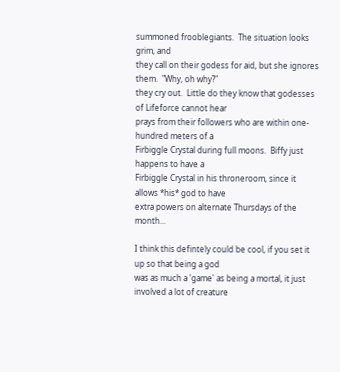summoned frooblegiants.  The situation looks grim, and
they call on their godess for aid, but she ignores them.  "Why, oh why?"
they cry out.  Little do they know that godesses of Lifeforce cannot hear
prays from their followers who are within one-hundred meters of a
Firbiggle Crystal during full moons.  Biffy just happens to have a
Firbiggle Crystal in his throneroom, since it allows *his* god to have
extra powers on alternate Thursdays of the month...

I think this defintely could be cool, if you set it up so that being a god
was as much a 'game' as being a mortal, it just involved a lot of creature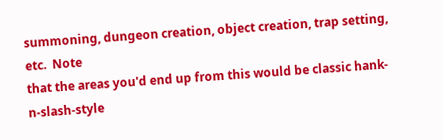summoning, dungeon creation, object creation, trap setting, etc.  Note
that the areas you'd end up from this would be classic hank-n-slash-style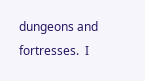dungeons and fortresses.  I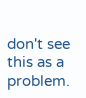don't see this as a problem.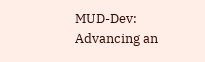MUD-Dev: Advancing an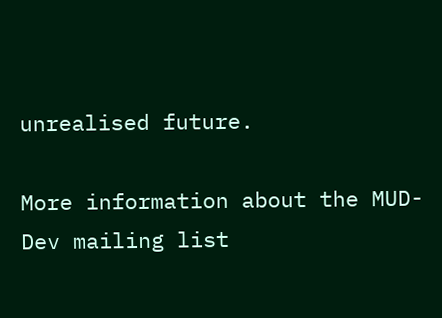unrealised future.

More information about the MUD-Dev mailing list